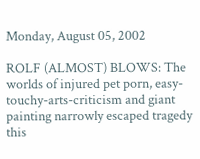Monday, August 05, 2002

ROLF (ALMOST) BLOWS: The worlds of injured pet porn, easy-touchy-arts-criticism and giant painting narrowly escaped tragedy this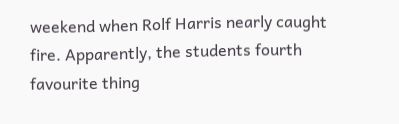weekend when Rolf Harris nearly caught fire. Apparently, the students fourth favourite thing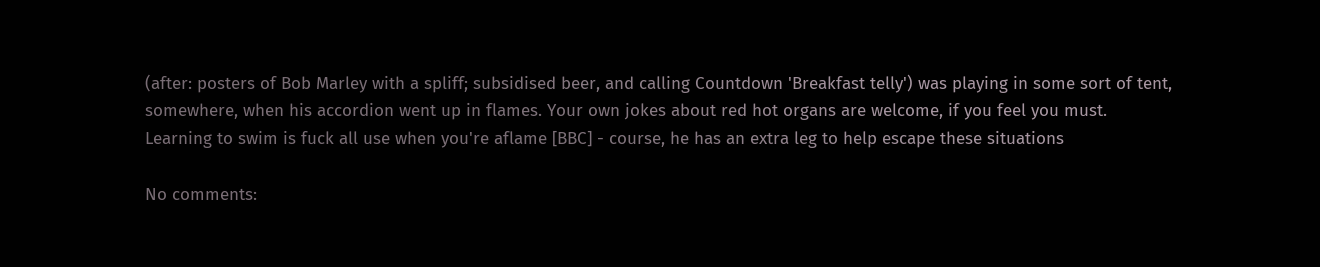(after: posters of Bob Marley with a spliff; subsidised beer, and calling Countdown 'Breakfast telly') was playing in some sort of tent, somewhere, when his accordion went up in flames. Your own jokes about red hot organs are welcome, if you feel you must.
Learning to swim is fuck all use when you're aflame [BBC] - course, he has an extra leg to help escape these situations

No comments: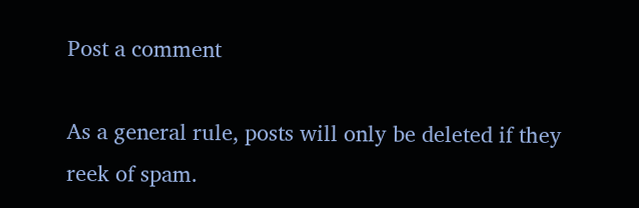Post a comment

As a general rule, posts will only be deleted if they reek of spam.